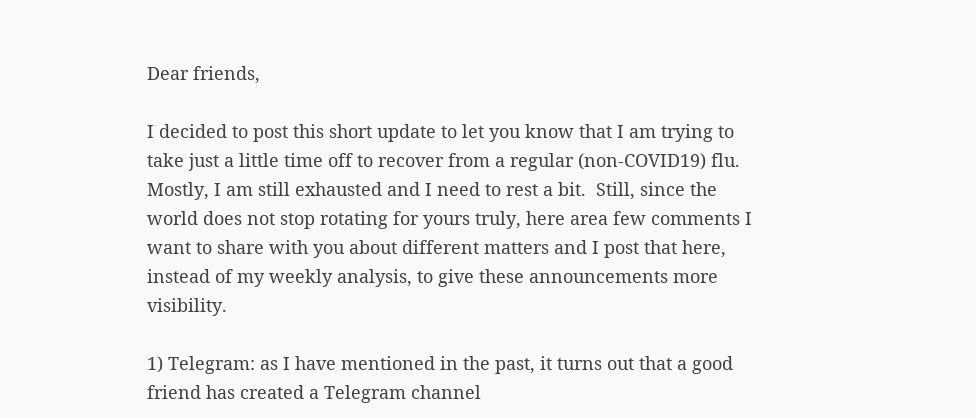Dear friends,

I decided to post this short update to let you know that I am trying to take just a little time off to recover from a regular (non-COVID19) flu.  Mostly, I am still exhausted and I need to rest a bit.  Still, since the world does not stop rotating for yours truly, here area few comments I want to share with you about different matters and I post that here, instead of my weekly analysis, to give these announcements more visibility.

1) Telegram: as I have mentioned in the past, it turns out that a good friend has created a Telegram channel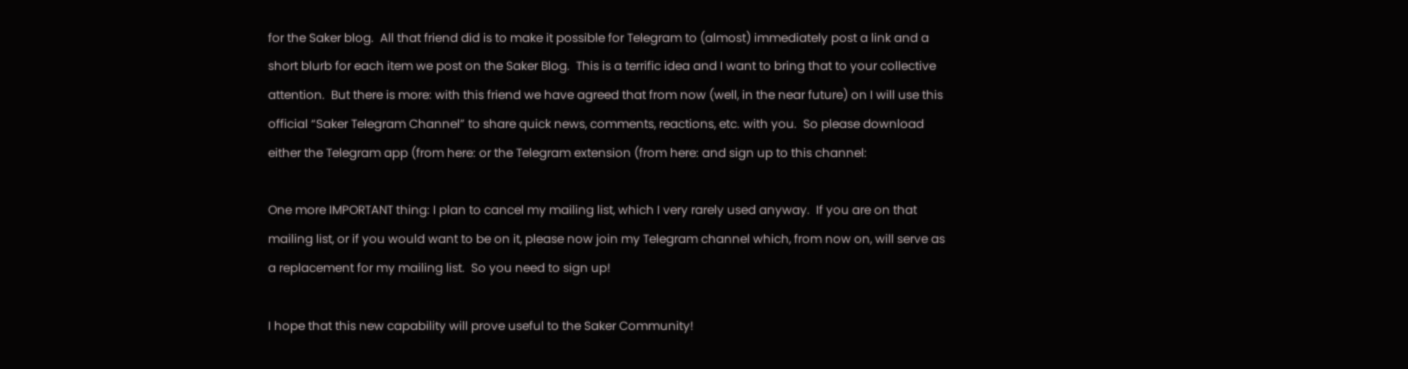for the Saker blog.  All that friend did is to make it possible for Telegram to (almost) immediately post a link and a short blurb for each item we post on the Saker Blog.  This is a terrific idea and I want to bring that to your collective attention.  But there is more: with this friend we have agreed that from now (well, in the near future) on I will use this official “Saker Telegram Channel” to share quick news, comments, reactions, etc. with you.  So please download either the Telegram app (from here: or the Telegram extension (from here: and sign up to this channel:

One more IMPORTANT thing: I plan to cancel my mailing list, which I very rarely used anyway.  If you are on that mailing list, or if you would want to be on it, please now join my Telegram channel which, from now on, will serve as a replacement for my mailing list.  So you need to sign up!

I hope that this new capability will prove useful to the Saker Community!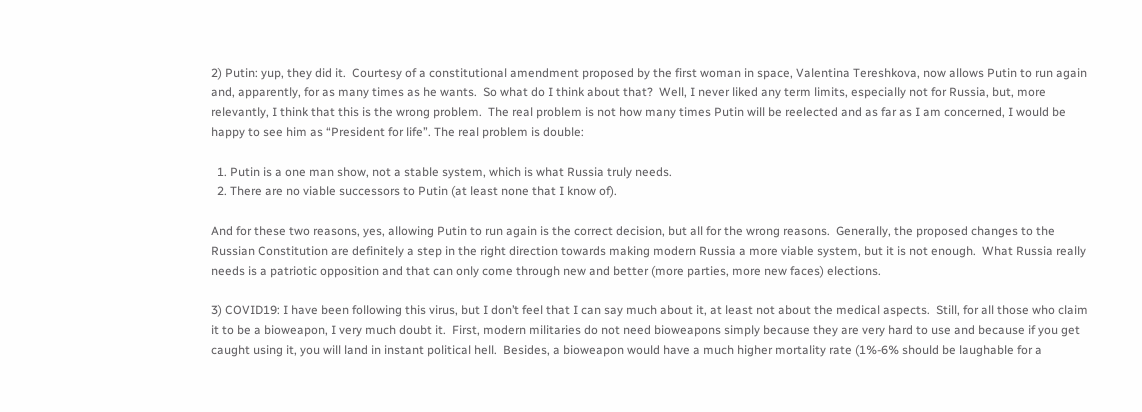2) Putin: yup, they did it.  Courtesy of a constitutional amendment proposed by the first woman in space, Valentina Tereshkova, now allows Putin to run again and, apparently, for as many times as he wants.  So what do I think about that?  Well, I never liked any term limits, especially not for Russia, but, more relevantly, I think that this is the wrong problem.  The real problem is not how many times Putin will be reelected and as far as I am concerned, I would be happy to see him as “President for life”. The real problem is double:

  1. Putin is a one man show, not a stable system, which is what Russia truly needs.
  2. There are no viable successors to Putin (at least none that I know of).

And for these two reasons, yes, allowing Putin to run again is the correct decision, but all for the wrong reasons.  Generally, the proposed changes to the Russian Constitution are definitely a step in the right direction towards making modern Russia a more viable system, but it is not enough.  What Russia really needs is a patriotic opposition and that can only come through new and better (more parties, more new faces) elections.

3) COVID19: I have been following this virus, but I don’t feel that I can say much about it, at least not about the medical aspects.  Still, for all those who claim it to be a bioweapon, I very much doubt it.  First, modern militaries do not need bioweapons simply because they are very hard to use and because if you get caught using it, you will land in instant political hell.  Besides, a bioweapon would have a much higher mortality rate (1%-6% should be laughable for a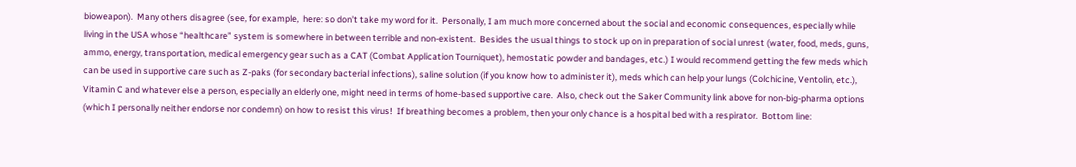bioweapon).  Many others disagree (see, for example,  here: so don’t take my word for it.  Personally, I am much more concerned about the social and economic consequences, especially while living in the USA whose “healthcare” system is somewhere in between terrible and non-existent.  Besides the usual things to stock up on in preparation of social unrest (water, food, meds, guns, ammo, energy, transportation, medical emergency gear such as a CAT (Combat Application Tourniquet), hemostatic powder and bandages, etc.) I would recommend getting the few meds which can be used in supportive care such as Z-paks (for secondary bacterial infections), saline solution (if you know how to administer it), meds which can help your lungs (Colchicine, Ventolin, etc.), Vitamin C and whatever else a person, especially an elderly one, might need in terms of home-based supportive care.  Also, check out the Saker Community link above for non-big-pharma options (which I personally neither endorse nor condemn) on how to resist this virus!  If breathing becomes a problem, then your only chance is a hospital bed with a respirator.  Bottom line: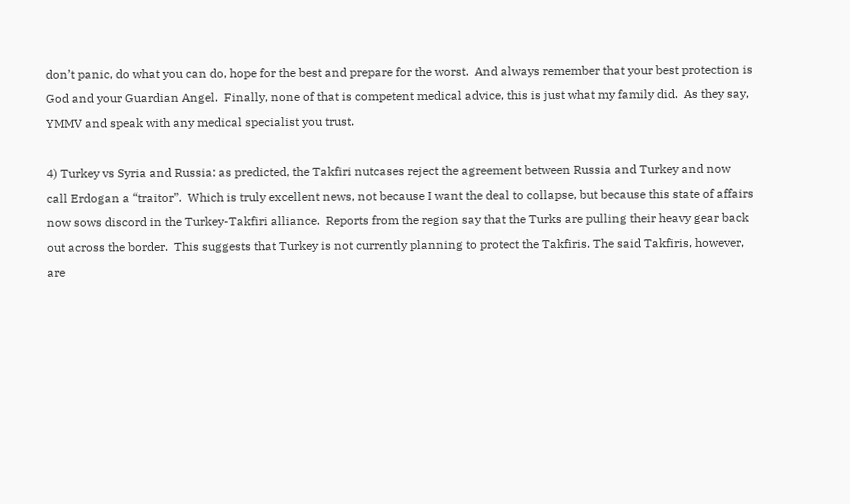don’t panic, do what you can do, hope for the best and prepare for the worst.  And always remember that your best protection is God and your Guardian Angel.  Finally, none of that is competent medical advice, this is just what my family did.  As they say, YMMV and speak with any medical specialist you trust.

4) Turkey vs Syria and Russia: as predicted, the Takfiri nutcases reject the agreement between Russia and Turkey and now call Erdogan a “traitor”.  Which is truly excellent news, not because I want the deal to collapse, but because this state of affairs now sows discord in the Turkey-Takfiri alliance.  Reports from the region say that the Turks are pulling their heavy gear back out across the border.  This suggests that Turkey is not currently planning to protect the Takfiris. The said Takfiris, however, are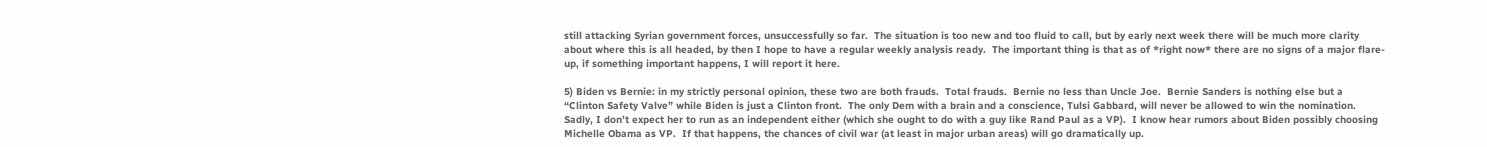still attacking Syrian government forces, unsuccessfully so far.  The situation is too new and too fluid to call, but by early next week there will be much more clarity about where this is all headed, by then I hope to have a regular weekly analysis ready.  The important thing is that as of *right now* there are no signs of a major flare-up, if something important happens, I will report it here.

5) Biden vs Bernie: in my strictly personal opinion, these two are both frauds.  Total frauds.  Bernie no less than Uncle Joe.  Bernie Sanders is nothing else but a “Clinton Safety Valve” while Biden is just a Clinton front.  The only Dem with a brain and a conscience, Tulsi Gabbard, will never be allowed to win the nomination.  Sadly, I don’t expect her to run as an independent either (which she ought to do with a guy like Rand Paul as a VP).  I know hear rumors about Biden possibly choosing Michelle Obama as VP.  If that happens, the chances of civil war (at least in major urban areas) will go dramatically up.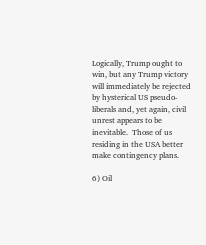Logically, Trump ought to win, but any Trump victory will immediately be rejected by hysterical US pseudo-liberals and, yet again, civil unrest appears to be inevitable.  Those of us residing in the USA better make contingency plans.

6) Oil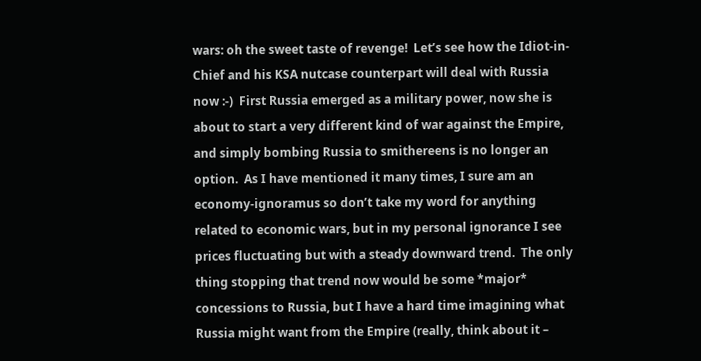wars: oh the sweet taste of revenge!  Let’s see how the Idiot-in-Chief and his KSA nutcase counterpart will deal with Russia now :-)  First Russia emerged as a military power, now she is about to start a very different kind of war against the Empire, and simply bombing Russia to smithereens is no longer an option.  As I have mentioned it many times, I sure am an economy-ignoramus so don’t take my word for anything related to economic wars, but in my personal ignorance I see prices fluctuating but with a steady downward trend.  The only thing stopping that trend now would be some *major* concessions to Russia, but I have a hard time imagining what Russia might want from the Empire (really, think about it –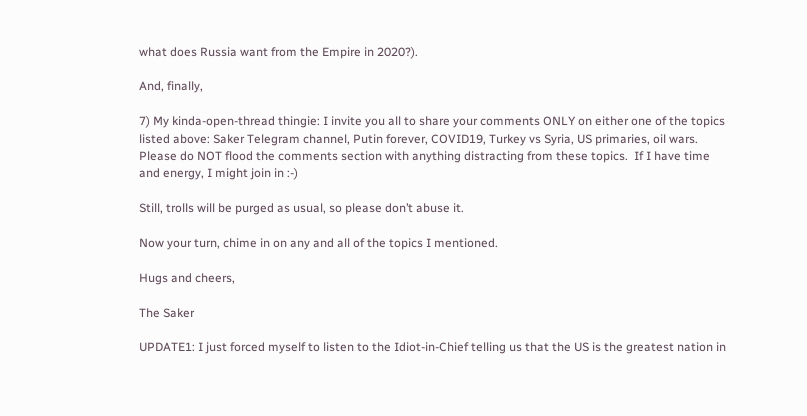what does Russia want from the Empire in 2020?).

And, finally,

7) My kinda-open-thread thingie: I invite you all to share your comments ONLY on either one of the topics listed above: Saker Telegram channel, Putin forever, COVID19, Turkey vs Syria, US primaries, oil wars.  Please do NOT flood the comments section with anything distracting from these topics.  If I have time and energy, I might join in :-)

Still, trolls will be purged as usual, so please don’t abuse it.

Now your turn, chime in on any and all of the topics I mentioned.

Hugs and cheers,

The Saker

UPDATE1: I just forced myself to listen to the Idiot-in-Chief telling us that the US is the greatest nation in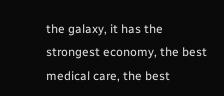the galaxy, it has the strongest economy, the best medical care, the best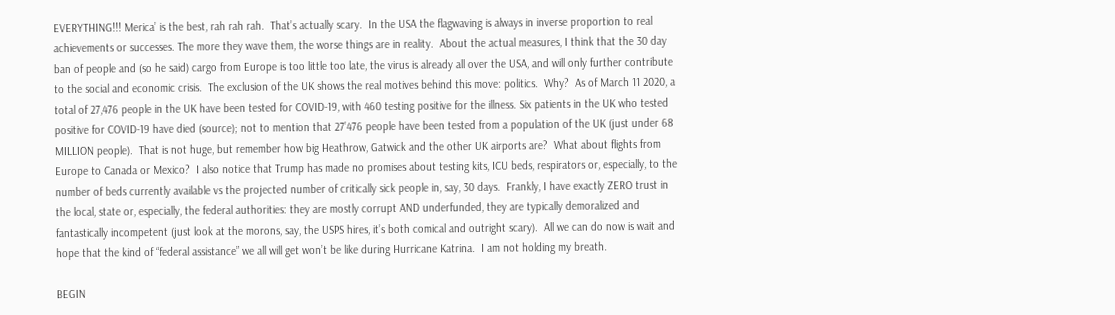EVERYTHING!!! Merica’ is the best, rah rah rah.  That’s actually scary.  In the USA the flagwaving is always in inverse proportion to real achievements or successes. The more they wave them, the worse things are in reality.  About the actual measures, I think that the 30 day ban of people and (so he said) cargo from Europe is too little too late, the virus is already all over the USA, and will only further contribute to the social and economic crisis.  The exclusion of the UK shows the real motives behind this move: politics.  Why?  As of March 11 2020, a total of 27,476 people in the UK have been tested for COVID-19, with 460 testing positive for the illness. Six patients in the UK who tested positive for COVID-19 have died (source); not to mention that 27’476 people have been tested from a population of the UK (just under 68 MILLION people).  That is not huge, but remember how big Heathrow, Gatwick and the other UK airports are?  What about flights from Europe to Canada or Mexico?  I also notice that Trump has made no promises about testing kits, ICU beds, respirators or, especially, to the number of beds currently available vs the projected number of critically sick people in, say, 30 days.  Frankly, I have exactly ZERO trust in the local, state or, especially, the federal authorities: they are mostly corrupt AND underfunded, they are typically demoralized and fantastically incompetent (just look at the morons, say, the USPS hires, it’s both comical and outright scary).  All we can do now is wait and hope that the kind of “federal assistance” we all will get won’t be like during Hurricane Katrina.  I am not holding my breath.

BEGIN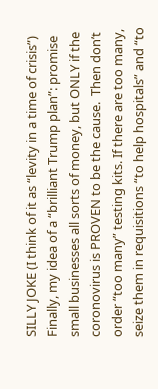SILLY JOKE (I think of it as “levity in a time of crisis”)
Finally, my idea of a “brilliant Trump plan”: promise small businesses all sorts of money, but ONLY if the coronovirus is PROVEN to be the cause.  Then don’t order “too many” testing kits. If there are too many, seize them in requisitions “to help hospitals” and “to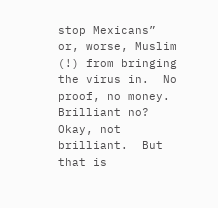stop Mexicans” or, worse, Muslim (!) from bringing the virus in.  No proof, no money.  Brilliant no?
Okay, not brilliant.  But that is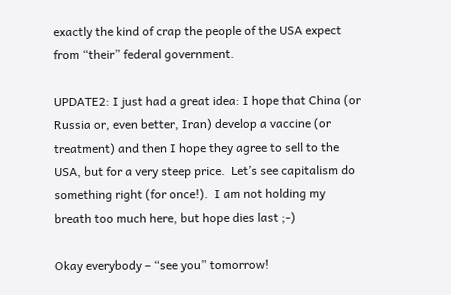exactly the kind of crap the people of the USA expect from “their” federal government.

UPDATE2: I just had a great idea: I hope that China (or Russia or, even better, Iran) develop a vaccine (or treatment) and then I hope they agree to sell to the USA, but for a very steep price.  Let’s see capitalism do something right (for once!).  I am not holding my breath too much here, but hope dies last ;-)

Okay everybody – “see you” tomorrow!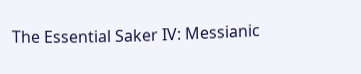The Essential Saker IV: Messianic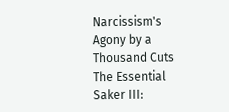Narcissism's Agony by a Thousand Cuts
The Essential Saker III: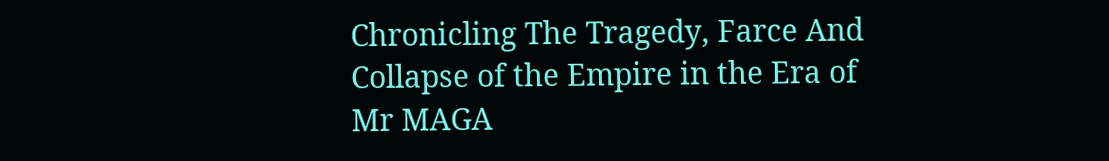Chronicling The Tragedy, Farce And Collapse of the Empire in the Era of Mr MAGA